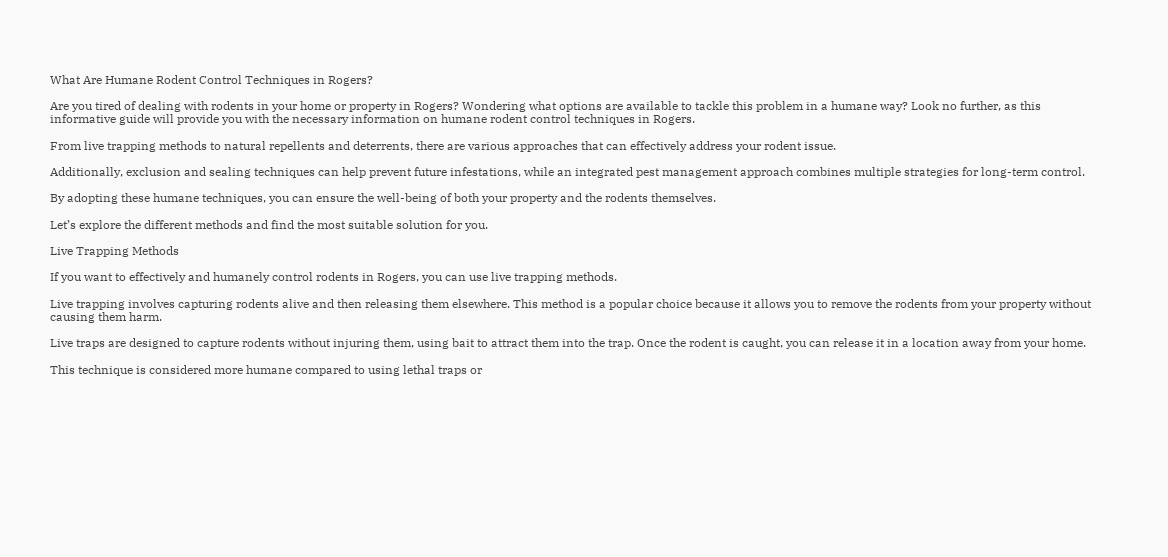What Are Humane Rodent Control Techniques in Rogers?

Are you tired of dealing with rodents in your home or property in Rogers? Wondering what options are available to tackle this problem in a humane way? Look no further, as this informative guide will provide you with the necessary information on humane rodent control techniques in Rogers.

From live trapping methods to natural repellents and deterrents, there are various approaches that can effectively address your rodent issue.

Additionally, exclusion and sealing techniques can help prevent future infestations, while an integrated pest management approach combines multiple strategies for long-term control.

By adopting these humane techniques, you can ensure the well-being of both your property and the rodents themselves.

Let’s explore the different methods and find the most suitable solution for you.

Live Trapping Methods

If you want to effectively and humanely control rodents in Rogers, you can use live trapping methods.

Live trapping involves capturing rodents alive and then releasing them elsewhere. This method is a popular choice because it allows you to remove the rodents from your property without causing them harm.

Live traps are designed to capture rodents without injuring them, using bait to attract them into the trap. Once the rodent is caught, you can release it in a location away from your home.

This technique is considered more humane compared to using lethal traps or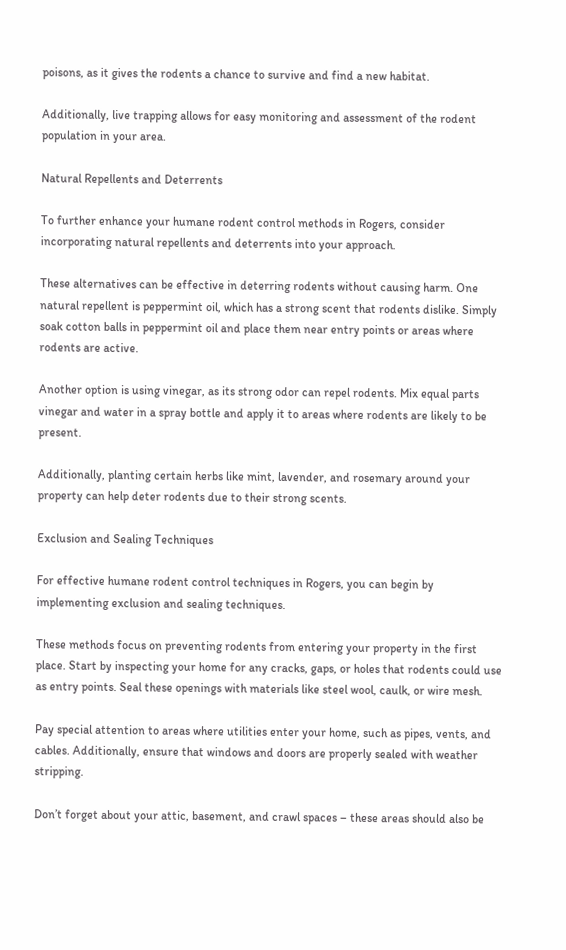poisons, as it gives the rodents a chance to survive and find a new habitat.

Additionally, live trapping allows for easy monitoring and assessment of the rodent population in your area.

Natural Repellents and Deterrents

To further enhance your humane rodent control methods in Rogers, consider incorporating natural repellents and deterrents into your approach.

These alternatives can be effective in deterring rodents without causing harm. One natural repellent is peppermint oil, which has a strong scent that rodents dislike. Simply soak cotton balls in peppermint oil and place them near entry points or areas where rodents are active.

Another option is using vinegar, as its strong odor can repel rodents. Mix equal parts vinegar and water in a spray bottle and apply it to areas where rodents are likely to be present.

Additionally, planting certain herbs like mint, lavender, and rosemary around your property can help deter rodents due to their strong scents.

Exclusion and Sealing Techniques

For effective humane rodent control techniques in Rogers, you can begin by implementing exclusion and sealing techniques.

These methods focus on preventing rodents from entering your property in the first place. Start by inspecting your home for any cracks, gaps, or holes that rodents could use as entry points. Seal these openings with materials like steel wool, caulk, or wire mesh.

Pay special attention to areas where utilities enter your home, such as pipes, vents, and cables. Additionally, ensure that windows and doors are properly sealed with weather stripping.

Don’t forget about your attic, basement, and crawl spaces – these areas should also be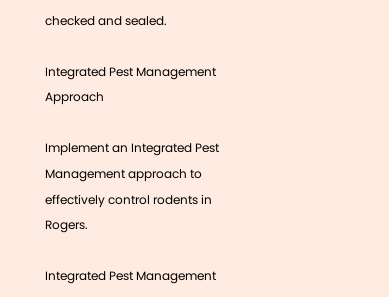checked and sealed.

Integrated Pest Management Approach

Implement an Integrated Pest Management approach to effectively control rodents in Rogers.

Integrated Pest Management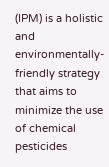(IPM) is a holistic and environmentally-friendly strategy that aims to minimize the use of chemical pesticides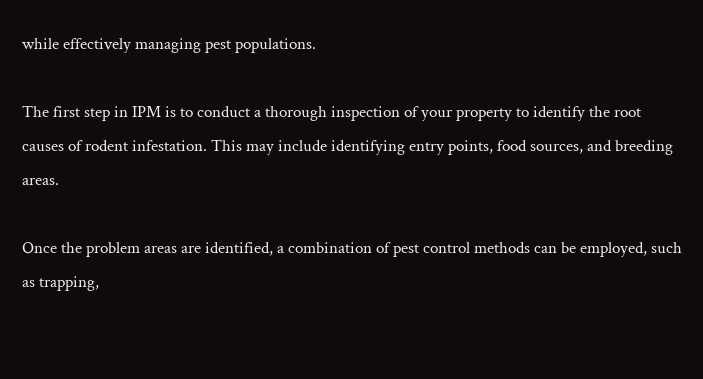while effectively managing pest populations.

The first step in IPM is to conduct a thorough inspection of your property to identify the root causes of rodent infestation. This may include identifying entry points, food sources, and breeding areas.

Once the problem areas are identified, a combination of pest control methods can be employed, such as trapping,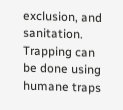exclusion, and sanitation. Trapping can be done using humane traps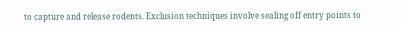to capture and release rodents. Exclusion techniques involve sealing off entry points to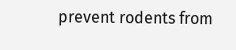prevent rodents from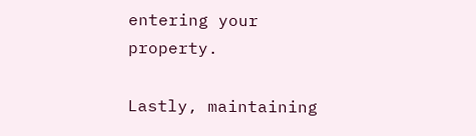entering your property.

Lastly, maintaining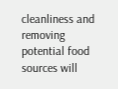cleanliness and removing potential food sources will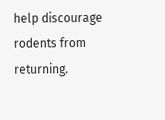help discourage rodents from returning.